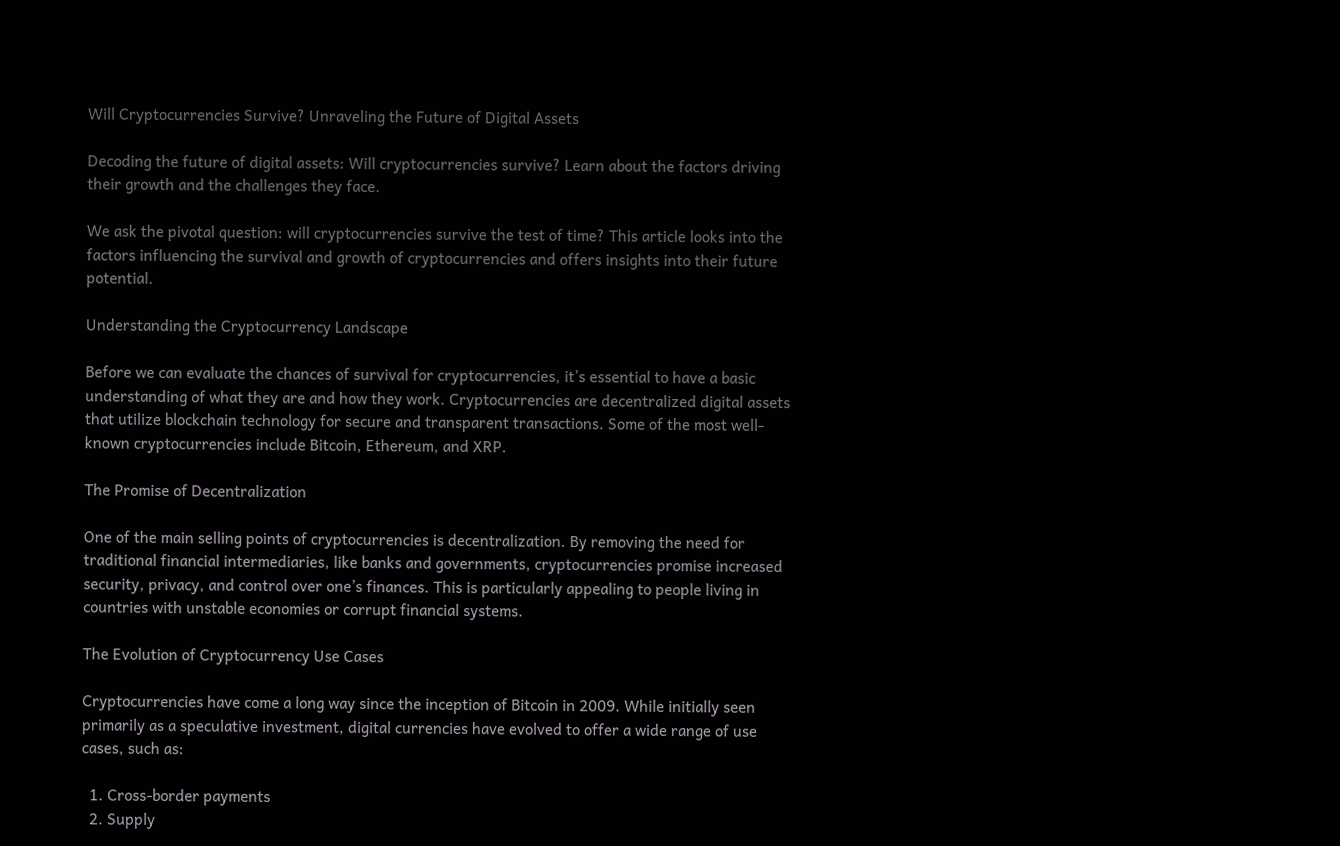Will Cryptocurrencies Survive? Unraveling the Future of Digital Assets

Decoding the future of digital assets: Will cryptocurrencies survive? Learn about the factors driving their growth and the challenges they face.

We ask the pivotal question: will cryptocurrencies survive the test of time? This article looks into the factors influencing the survival and growth of cryptocurrencies and offers insights into their future potential.

Understanding the Cryptocurrency Landscape

Before we can evaluate the chances of survival for cryptocurrencies, it’s essential to have a basic understanding of what they are and how they work. Cryptocurrencies are decentralized digital assets that utilize blockchain technology for secure and transparent transactions. Some of the most well-known cryptocurrencies include Bitcoin, Ethereum, and XRP.

The Promise of Decentralization

One of the main selling points of cryptocurrencies is decentralization. By removing the need for traditional financial intermediaries, like banks and governments, cryptocurrencies promise increased security, privacy, and control over one’s finances. This is particularly appealing to people living in countries with unstable economies or corrupt financial systems.

The Evolution of Cryptocurrency Use Cases

Cryptocurrencies have come a long way since the inception of Bitcoin in 2009. While initially seen primarily as a speculative investment, digital currencies have evolved to offer a wide range of use cases, such as:

  1. Cross-border payments
  2. Supply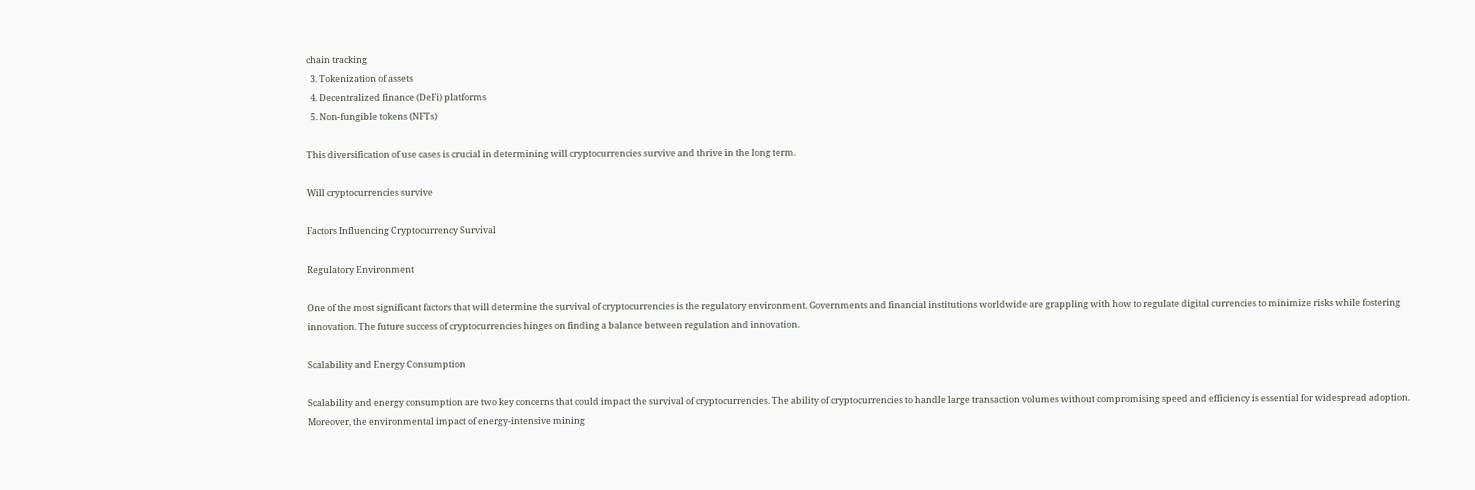chain tracking
  3. Tokenization of assets
  4. Decentralized finance (DeFi) platforms
  5. Non-fungible tokens (NFTs)

This diversification of use cases is crucial in determining will cryptocurrencies survive and thrive in the long term.

Will cryptocurrencies survive

Factors Influencing Cryptocurrency Survival

Regulatory Environment

One of the most significant factors that will determine the survival of cryptocurrencies is the regulatory environment. Governments and financial institutions worldwide are grappling with how to regulate digital currencies to minimize risks while fostering innovation. The future success of cryptocurrencies hinges on finding a balance between regulation and innovation.

Scalability and Energy Consumption

Scalability and energy consumption are two key concerns that could impact the survival of cryptocurrencies. The ability of cryptocurrencies to handle large transaction volumes without compromising speed and efficiency is essential for widespread adoption. Moreover, the environmental impact of energy-intensive mining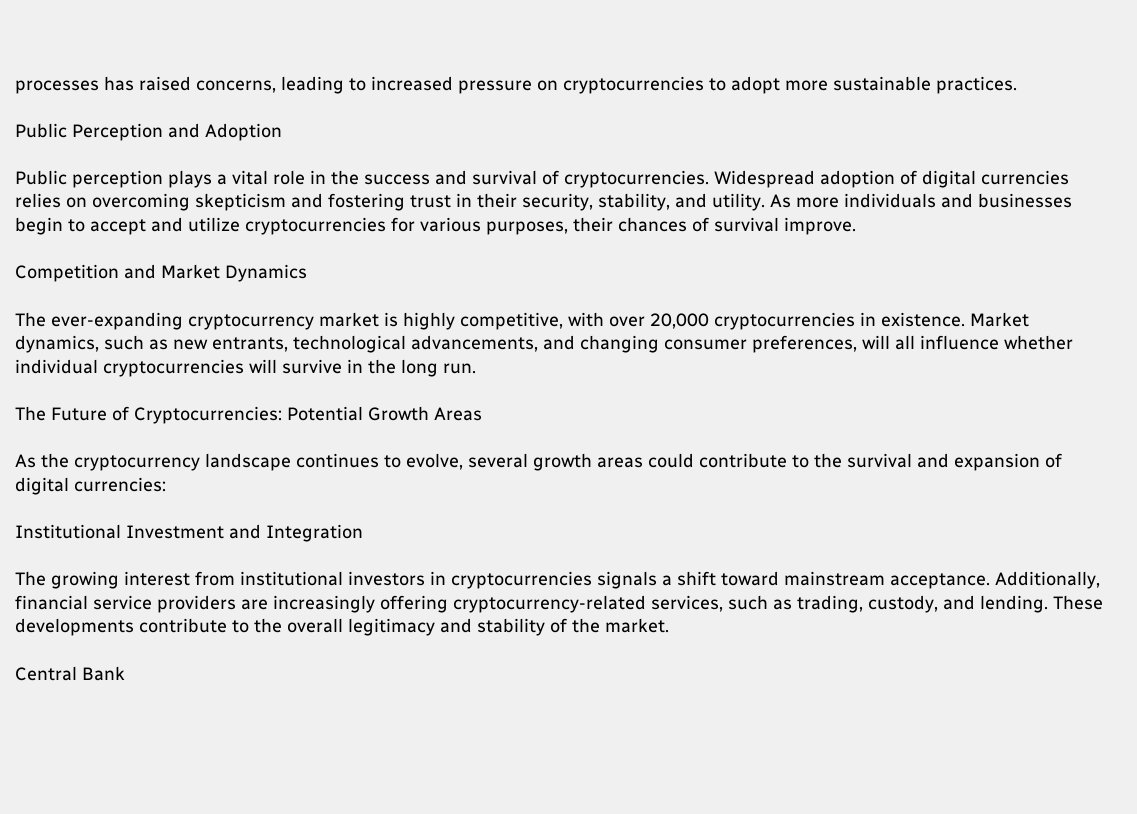processes has raised concerns, leading to increased pressure on cryptocurrencies to adopt more sustainable practices.

Public Perception and Adoption

Public perception plays a vital role in the success and survival of cryptocurrencies. Widespread adoption of digital currencies relies on overcoming skepticism and fostering trust in their security, stability, and utility. As more individuals and businesses begin to accept and utilize cryptocurrencies for various purposes, their chances of survival improve.

Competition and Market Dynamics

The ever-expanding cryptocurrency market is highly competitive, with over 20,000 cryptocurrencies in existence. Market dynamics, such as new entrants, technological advancements, and changing consumer preferences, will all influence whether individual cryptocurrencies will survive in the long run.

The Future of Cryptocurrencies: Potential Growth Areas

As the cryptocurrency landscape continues to evolve, several growth areas could contribute to the survival and expansion of digital currencies:

Institutional Investment and Integration

The growing interest from institutional investors in cryptocurrencies signals a shift toward mainstream acceptance. Additionally, financial service providers are increasingly offering cryptocurrency-related services, such as trading, custody, and lending. These developments contribute to the overall legitimacy and stability of the market.

Central Bank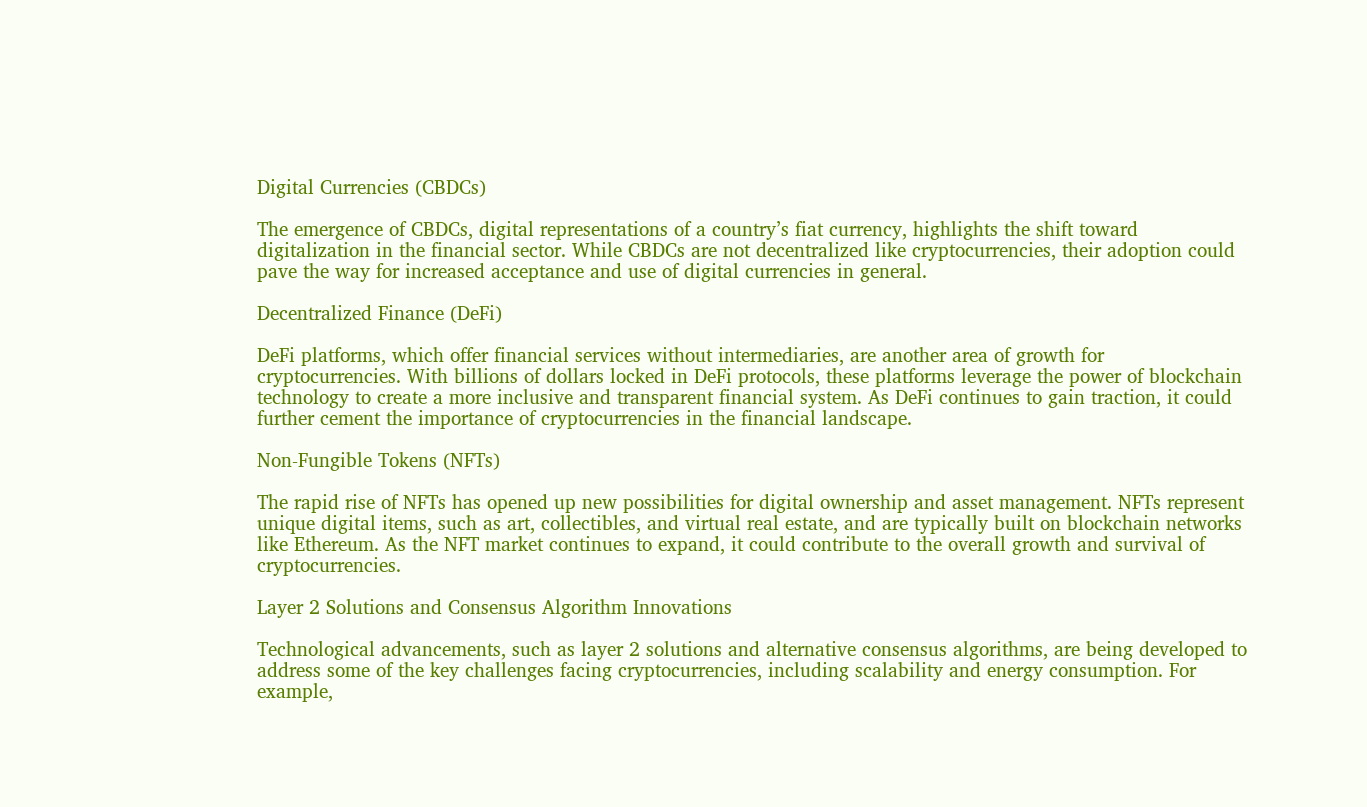Digital Currencies (CBDCs)

The emergence of CBDCs, digital representations of a country’s fiat currency, highlights the shift toward digitalization in the financial sector. While CBDCs are not decentralized like cryptocurrencies, their adoption could pave the way for increased acceptance and use of digital currencies in general.

Decentralized Finance (DeFi)

DeFi platforms, which offer financial services without intermediaries, are another area of growth for cryptocurrencies. With billions of dollars locked in DeFi protocols, these platforms leverage the power of blockchain technology to create a more inclusive and transparent financial system. As DeFi continues to gain traction, it could further cement the importance of cryptocurrencies in the financial landscape.

Non-Fungible Tokens (NFTs)

The rapid rise of NFTs has opened up new possibilities for digital ownership and asset management. NFTs represent unique digital items, such as art, collectibles, and virtual real estate, and are typically built on blockchain networks like Ethereum. As the NFT market continues to expand, it could contribute to the overall growth and survival of cryptocurrencies.

Layer 2 Solutions and Consensus Algorithm Innovations

Technological advancements, such as layer 2 solutions and alternative consensus algorithms, are being developed to address some of the key challenges facing cryptocurrencies, including scalability and energy consumption. For example,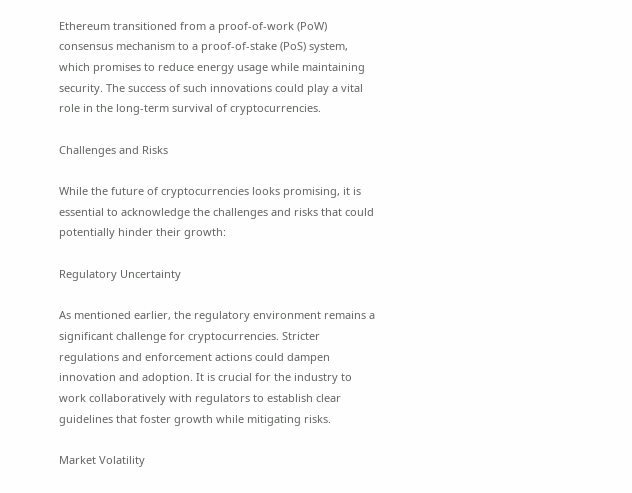Ethereum transitioned from a proof-of-work (PoW) consensus mechanism to a proof-of-stake (PoS) system, which promises to reduce energy usage while maintaining security. The success of such innovations could play a vital role in the long-term survival of cryptocurrencies.

Challenges and Risks

While the future of cryptocurrencies looks promising, it is essential to acknowledge the challenges and risks that could potentially hinder their growth:

Regulatory Uncertainty

As mentioned earlier, the regulatory environment remains a significant challenge for cryptocurrencies. Stricter regulations and enforcement actions could dampen innovation and adoption. It is crucial for the industry to work collaboratively with regulators to establish clear guidelines that foster growth while mitigating risks.

Market Volatility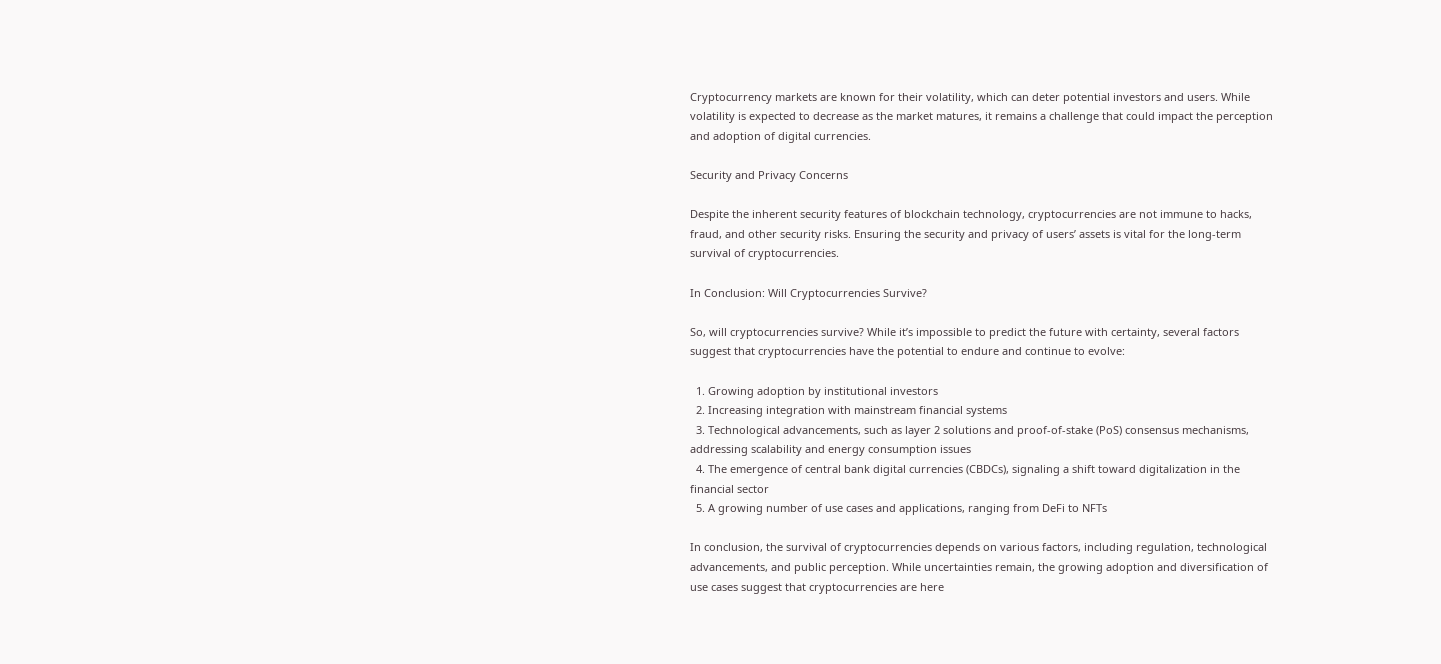Cryptocurrency markets are known for their volatility, which can deter potential investors and users. While volatility is expected to decrease as the market matures, it remains a challenge that could impact the perception and adoption of digital currencies.

Security and Privacy Concerns

Despite the inherent security features of blockchain technology, cryptocurrencies are not immune to hacks, fraud, and other security risks. Ensuring the security and privacy of users’ assets is vital for the long-term survival of cryptocurrencies.

In Conclusion: Will Cryptocurrencies Survive?

So, will cryptocurrencies survive? While it’s impossible to predict the future with certainty, several factors suggest that cryptocurrencies have the potential to endure and continue to evolve:

  1. Growing adoption by institutional investors
  2. Increasing integration with mainstream financial systems
  3. Technological advancements, such as layer 2 solutions and proof-of-stake (PoS) consensus mechanisms, addressing scalability and energy consumption issues
  4. The emergence of central bank digital currencies (CBDCs), signaling a shift toward digitalization in the financial sector
  5. A growing number of use cases and applications, ranging from DeFi to NFTs

In conclusion, the survival of cryptocurrencies depends on various factors, including regulation, technological advancements, and public perception. While uncertainties remain, the growing adoption and diversification of use cases suggest that cryptocurrencies are here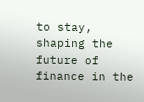to stay, shaping the future of finance in the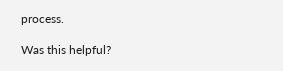process.

Was this helpful?